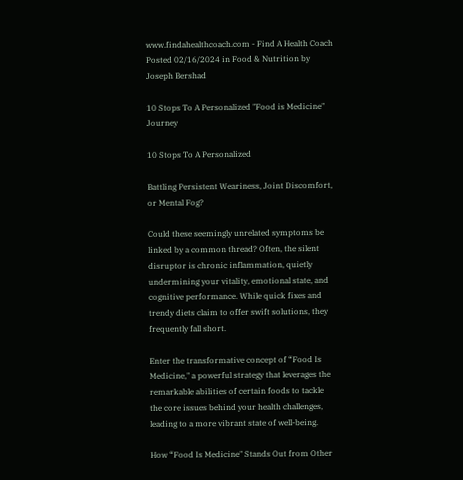www.findahealthcoach.com - Find A Health Coach
Posted 02/16/2024 in Food & Nutrition by Joseph Bershad

10 Stops To A Personalized "Food is Medicine" Journey

10 Stops To A Personalized

Battling Persistent Weariness, Joint Discomfort, or Mental Fog?

Could these seemingly unrelated symptoms be linked by a common thread? Often, the silent disruptor is chronic inflammation, quietly undermining your vitality, emotional state, and cognitive performance. While quick fixes and trendy diets claim to offer swift solutions, they frequently fall short.

Enter the transformative concept of “Food Is Medicine," a powerful strategy that leverages the remarkable abilities of certain foods to tackle the core issues behind your health challenges, leading to a more vibrant state of well-being.

How “Food Is Medicine" Stands Out from Other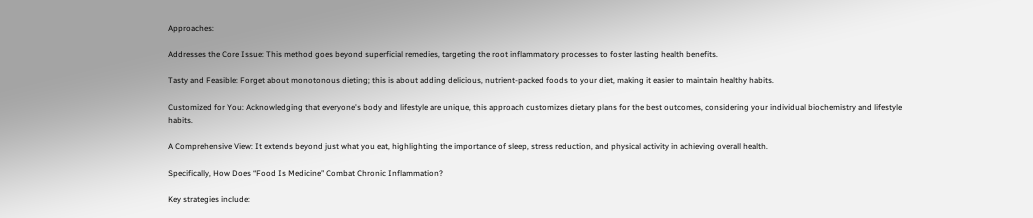Approaches:

Addresses the Core Issue: This method goes beyond superficial remedies, targeting the root inflammatory processes to foster lasting health benefits.

Tasty and Feasible: Forget about monotonous dieting; this is about adding delicious, nutrient-packed foods to your diet, making it easier to maintain healthy habits.

Customized for You: Acknowledging that everyone's body and lifestyle are unique, this approach customizes dietary plans for the best outcomes, considering your individual biochemistry and lifestyle habits.

A Comprehensive View: It extends beyond just what you eat, highlighting the importance of sleep, stress reduction, and physical activity in achieving overall health.

Specifically, How Does “Food Is Medicine" Combat Chronic Inflammation?

Key strategies include: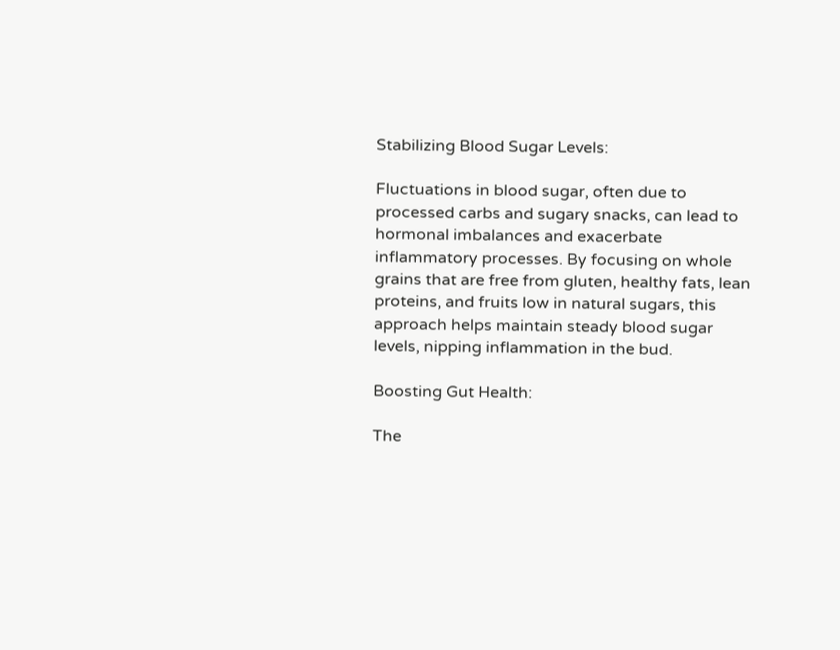Stabilizing Blood Sugar Levels:

Fluctuations in blood sugar, often due to processed carbs and sugary snacks, can lead to hormonal imbalances and exacerbate inflammatory processes. By focusing on whole grains that are free from gluten, healthy fats, lean proteins, and fruits low in natural sugars, this approach helps maintain steady blood sugar levels, nipping inflammation in the bud.

Boosting Gut Health:

The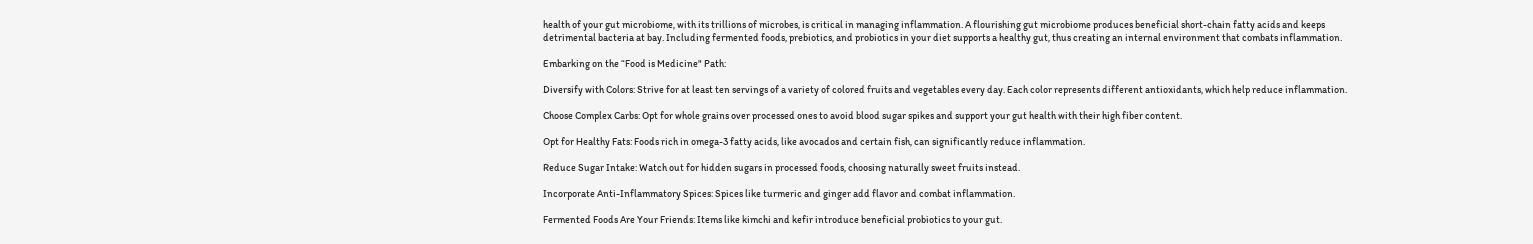health of your gut microbiome, with its trillions of microbes, is critical in managing inflammation. A flourishing gut microbiome produces beneficial short-chain fatty acids and keeps detrimental bacteria at bay. Including fermented foods, prebiotics, and probiotics in your diet supports a healthy gut, thus creating an internal environment that combats inflammation.

Embarking on the “Food is Medicine" Path:

Diversify with Colors: Strive for at least ten servings of a variety of colored fruits and vegetables every day. Each color represents different antioxidants, which help reduce inflammation.

Choose Complex Carbs: Opt for whole grains over processed ones to avoid blood sugar spikes and support your gut health with their high fiber content.

Opt for Healthy Fats: Foods rich in omega-3 fatty acids, like avocados and certain fish, can significantly reduce inflammation.

Reduce Sugar Intake: Watch out for hidden sugars in processed foods, choosing naturally sweet fruits instead.

Incorporate Anti-Inflammatory Spices: Spices like turmeric and ginger add flavor and combat inflammation.

Fermented Foods Are Your Friends: Items like kimchi and kefir introduce beneficial probiotics to your gut.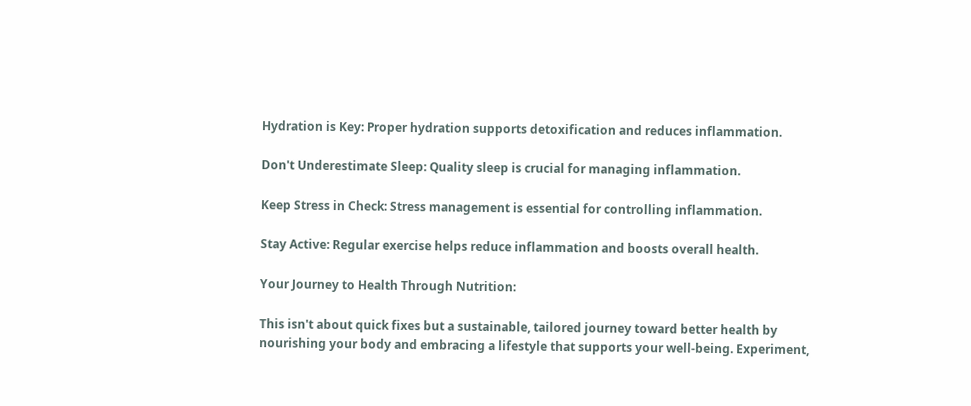Hydration is Key: Proper hydration supports detoxification and reduces inflammation.

Don't Underestimate Sleep: Quality sleep is crucial for managing inflammation.

Keep Stress in Check: Stress management is essential for controlling inflammation.

Stay Active: Regular exercise helps reduce inflammation and boosts overall health.

Your Journey to Health Through Nutrition:

This isn't about quick fixes but a sustainable, tailored journey toward better health by nourishing your body and embracing a lifestyle that supports your well-being. Experiment,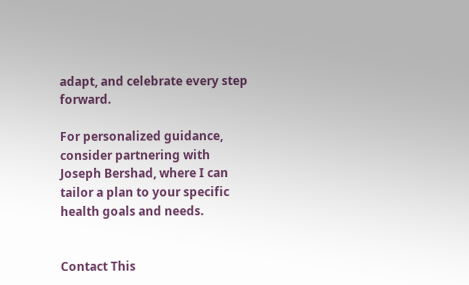adapt, and celebrate every step forward.

For personalized guidance, consider partnering with Joseph Bershad, where I can tailor a plan to your specific health goals and needs.


Contact This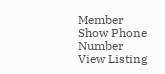Member
Show Phone Number
View Listing